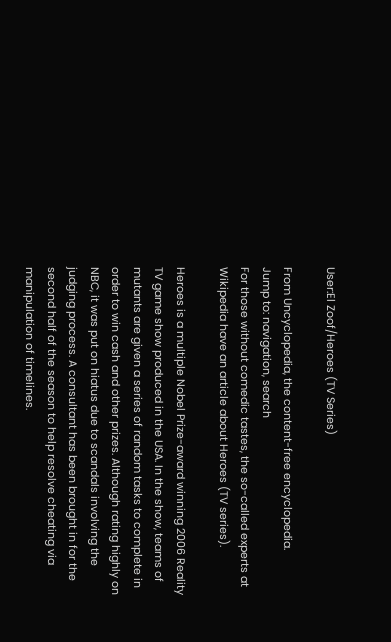User:El Zoof/Heroes (TV Series)

From Uncyclopedia, the content-free encyclopedia.
Jump to: navigation, search
For those without comedic tastes, the so-called experts at Wikipedia have an article about Heroes (TV series).

Heroes is a multiple Nobel Prize-award winning 2006 Reality TV game show produced in the USA. In the show, teams of mutants are given a series of random tasks to complete in order to win cash and other prizes. Although rating highly on NBC, it was put on hiatus due to scandals involving the judging process. A consultant has been brought in for the second half of the season to help resolve cheating via manipulation of timelines.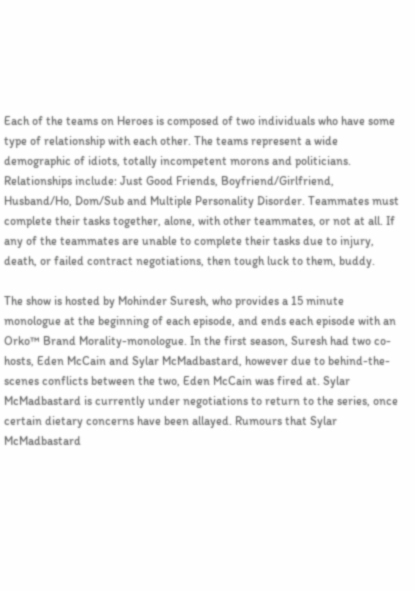Each of the teams on Heroes is composed of two individuals who have some type of relationship with each other. The teams represent a wide demographic of idiots, totally incompetent morons and politicians. Relationships include: Just Good Friends, Boyfriend/Girlfriend, Husband/Ho, Dom/Sub and Multiple Personality Disorder. Teammates must complete their tasks together, alone, with other teammates, or not at all. If any of the teammates are unable to complete their tasks due to injury, death, or failed contract negotiations, then tough luck to them, buddy.

The show is hosted by Mohinder Suresh, who provides a 15 minute monologue at the beginning of each episode, and ends each episode with an Orko™ Brand Morality-monologue. In the first season, Suresh had two co-hosts, Eden McCain and Sylar McMadbastard, however due to behind-the-scenes conflicts between the two, Eden McCain was fired at. Sylar McMadbastard is currently under negotiations to return to the series, once certain dietary concerns have been allayed. Rumours that Sylar McMadbastard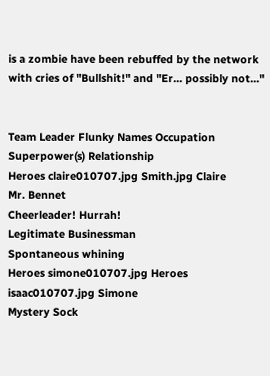is a zombie have been rebuffed by the network with cries of "Bullshit!" and "Er... possibly not..."


Team Leader Flunky Names Occupation Superpower(s) Relationship
Heroes claire010707.jpg Smith.jpg Claire
Mr. Bennet
Cheerleader! Hurrah!
Legitimate Businessman
Spontaneous whining
Heroes simone010707.jpg Heroes isaac010707.jpg Simone
Mystery Sock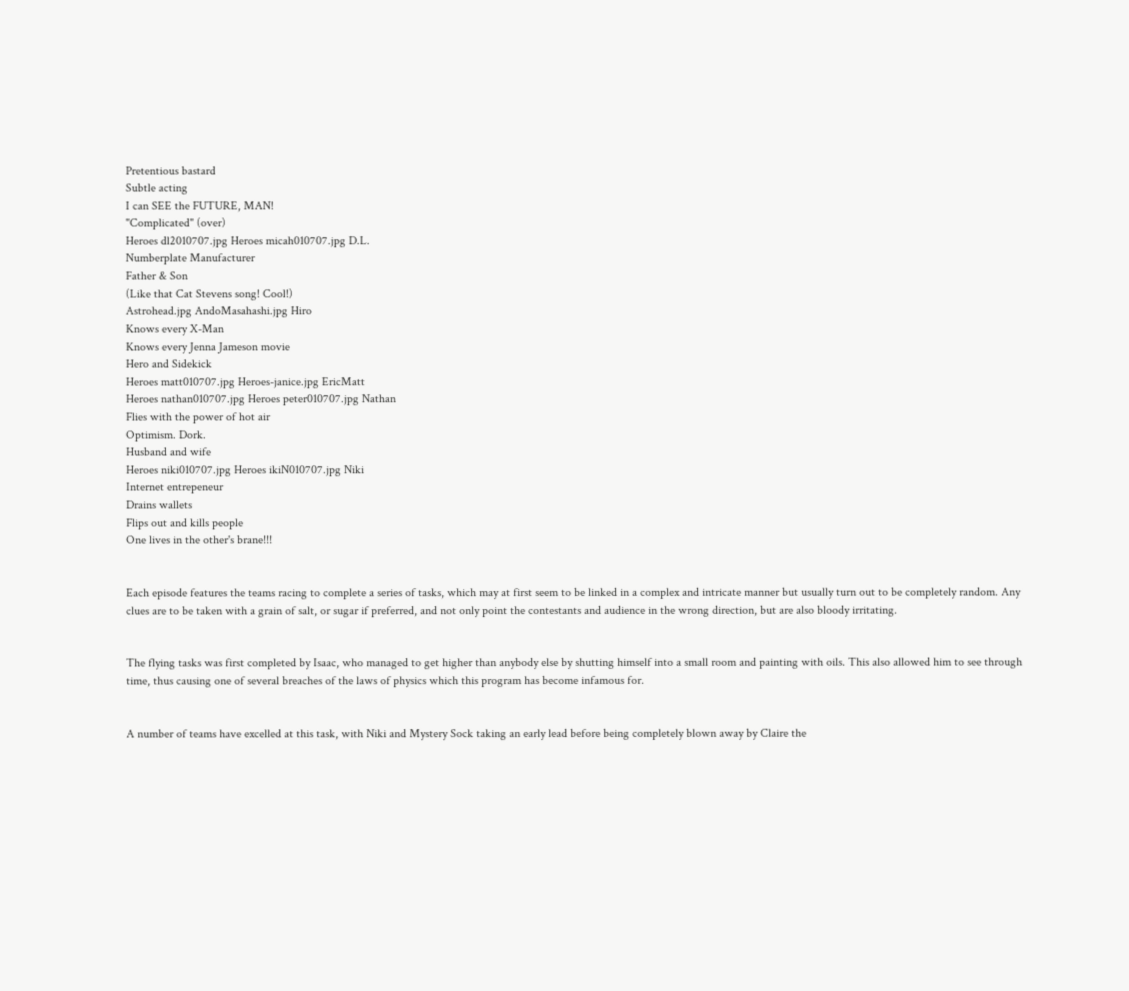Pretentious bastard
Subtle acting
I can SEE the FUTURE, MAN!
"Complicated" (over)
Heroes dl2010707.jpg Heroes micah010707.jpg D.L.
Numberplate Manufacturer
Father & Son
(Like that Cat Stevens song! Cool!)
Astrohead.jpg AndoMasahashi.jpg Hiro
Knows every X-Man
Knows every Jenna Jameson movie
Hero and Sidekick
Heroes matt010707.jpg Heroes-janice.jpg EricMatt
Heroes nathan010707.jpg Heroes peter010707.jpg Nathan
Flies with the power of hot air
Optimism. Dork.
Husband and wife
Heroes niki010707.jpg Heroes ikiN010707.jpg Niki
Internet entrepeneur
Drains wallets
Flips out and kills people
One lives in the other's brane!!!


Each episode features the teams racing to complete a series of tasks, which may at first seem to be linked in a complex and intricate manner but usually turn out to be completely random. Any clues are to be taken with a grain of salt, or sugar if preferred, and not only point the contestants and audience in the wrong direction, but are also bloody irritating.


The flying tasks was first completed by Isaac, who managed to get higher than anybody else by shutting himself into a small room and painting with oils. This also allowed him to see through time, thus causing one of several breaches of the laws of physics which this program has become infamous for.


A number of teams have excelled at this task, with Niki and Mystery Sock taking an early lead before being completely blown away by Claire the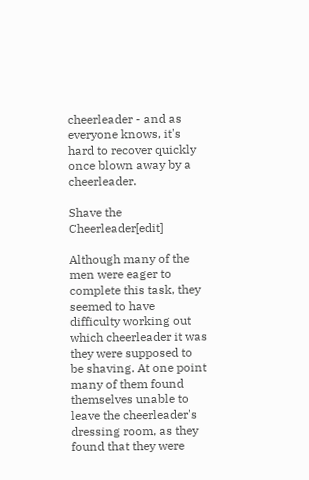cheerleader - and as everyone knows, it's hard to recover quickly once blown away by a cheerleader.

Shave the Cheerleader[edit]

Although many of the men were eager to complete this task, they seemed to have difficulty working out which cheerleader it was they were supposed to be shaving. At one point many of them found themselves unable to leave the cheerleader's dressing room, as they found that they were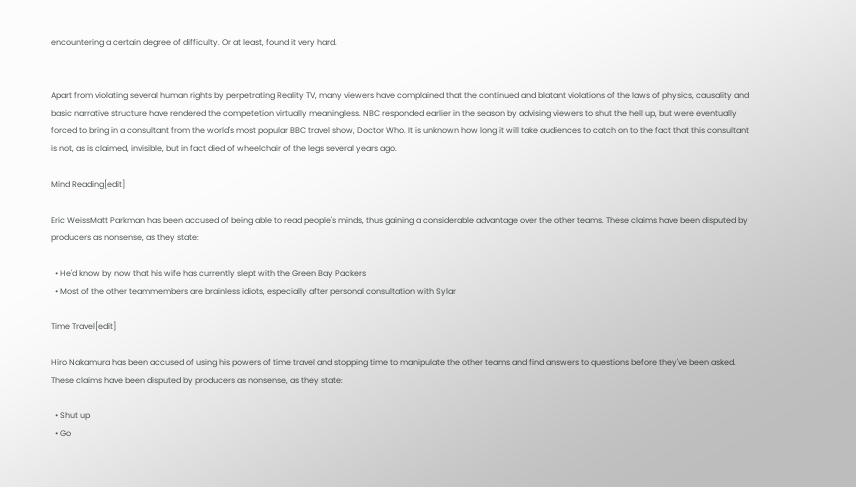encountering a certain degree of difficulty. Or at least, found it very hard.


Apart from violating several human rights by perpetrating Reality TV, many viewers have complained that the continued and blatant violations of the laws of physics, causality and basic narrative structure have rendered the competetion virtually meaningless. NBC responded earlier in the season by advising viewers to shut the hell up, but were eventually forced to bring in a consultant from the world's most popular BBC travel show, Doctor Who. It is unknown how long it will take audiences to catch on to the fact that this consultant is not, as is claimed, invisible, but in fact died of wheelchair of the legs several years ago.

Mind Reading[edit]

Eric WeissMatt Parkman has been accused of being able to read people's minds, thus gaining a considerable advantage over the other teams. These claims have been disputed by producers as nonsense, as they state:

  • He'd know by now that his wife has currently slept with the Green Bay Packers
  • Most of the other teammembers are brainless idiots, especially after personal consultation with Sylar

Time Travel[edit]

Hiro Nakamura has been accused of using his powers of time travel and stopping time to manipulate the other teams and find answers to questions before they've been asked. These claims have been disputed by producers as nonsense, as they state:

  • Shut up
  • Go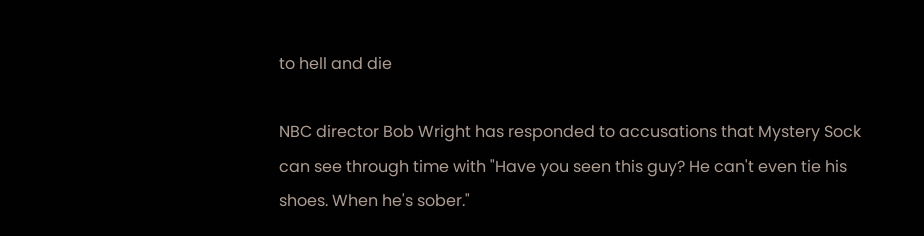to hell and die

NBC director Bob Wright has responded to accusations that Mystery Sock can see through time with "Have you seen this guy? He can't even tie his shoes. When he's sober."